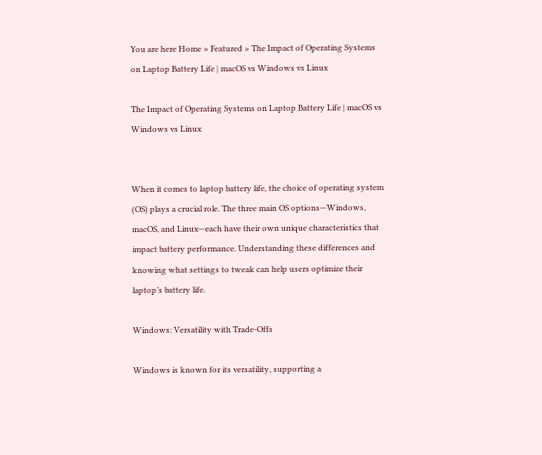You are here Home » Featured » The Impact of Operating Systems on Laptop Battery Life | macOS vs Windows vs Linux

The Impact of Operating Systems on Laptop Battery Life | macOS vs Windows vs Linux


When it comes to laptop battery life, the choice of operating system (OS) plays a crucial role. The three main OS options—Windows, macOS, and Linux—each have their own unique characteristics that impact battery performance. Understanding these differences and knowing what settings to tweak can help users optimize their laptop’s battery life.

Windows: Versatility with Trade-Offs

Windows is known for its versatility, supporting a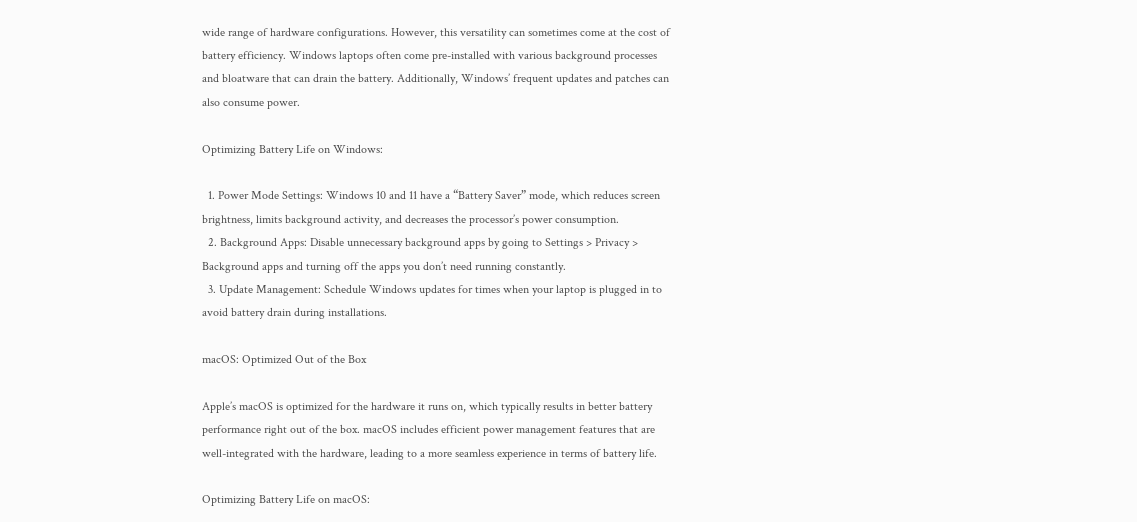wide range of hardware configurations. However, this versatility can sometimes come at the cost of battery efficiency. Windows laptops often come pre-installed with various background processes and bloatware that can drain the battery. Additionally, Windows’ frequent updates and patches can also consume power.

Optimizing Battery Life on Windows:

  1. Power Mode Settings: Windows 10 and 11 have a “Battery Saver” mode, which reduces screen brightness, limits background activity, and decreases the processor’s power consumption.
  2. Background Apps: Disable unnecessary background apps by going to Settings > Privacy > Background apps and turning off the apps you don’t need running constantly.
  3. Update Management: Schedule Windows updates for times when your laptop is plugged in to avoid battery drain during installations.

macOS: Optimized Out of the Box

Apple’s macOS is optimized for the hardware it runs on, which typically results in better battery performance right out of the box. macOS includes efficient power management features that are well-integrated with the hardware, leading to a more seamless experience in terms of battery life.

Optimizing Battery Life on macOS: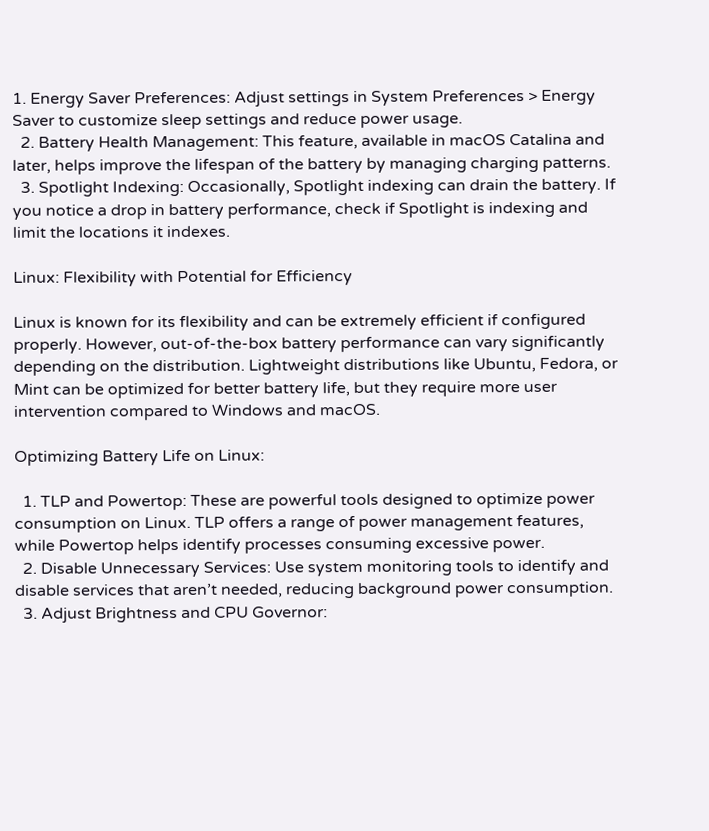1. Energy Saver Preferences: Adjust settings in System Preferences > Energy Saver to customize sleep settings and reduce power usage.
  2. Battery Health Management: This feature, available in macOS Catalina and later, helps improve the lifespan of the battery by managing charging patterns.
  3. Spotlight Indexing: Occasionally, Spotlight indexing can drain the battery. If you notice a drop in battery performance, check if Spotlight is indexing and limit the locations it indexes.

Linux: Flexibility with Potential for Efficiency

Linux is known for its flexibility and can be extremely efficient if configured properly. However, out-of-the-box battery performance can vary significantly depending on the distribution. Lightweight distributions like Ubuntu, Fedora, or Mint can be optimized for better battery life, but they require more user intervention compared to Windows and macOS.

Optimizing Battery Life on Linux:

  1. TLP and Powertop: These are powerful tools designed to optimize power consumption on Linux. TLP offers a range of power management features, while Powertop helps identify processes consuming excessive power.
  2. Disable Unnecessary Services: Use system monitoring tools to identify and disable services that aren’t needed, reducing background power consumption.
  3. Adjust Brightness and CPU Governor: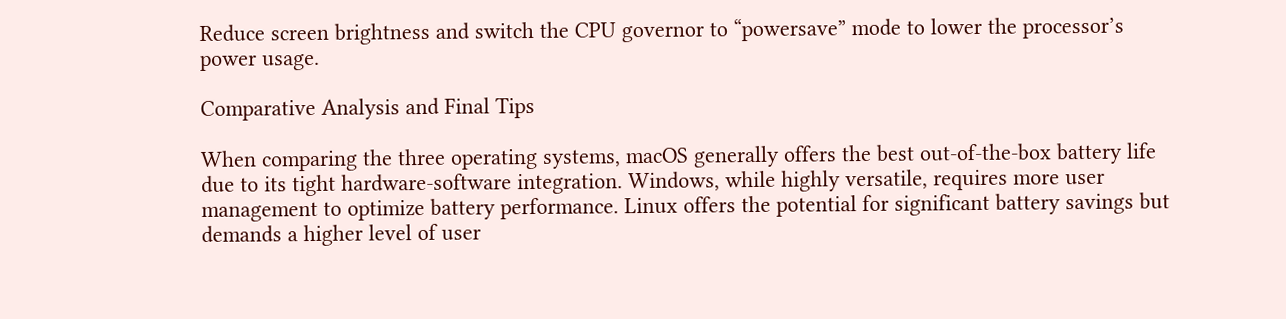Reduce screen brightness and switch the CPU governor to “powersave” mode to lower the processor’s power usage.

Comparative Analysis and Final Tips

When comparing the three operating systems, macOS generally offers the best out-of-the-box battery life due to its tight hardware-software integration. Windows, while highly versatile, requires more user management to optimize battery performance. Linux offers the potential for significant battery savings but demands a higher level of user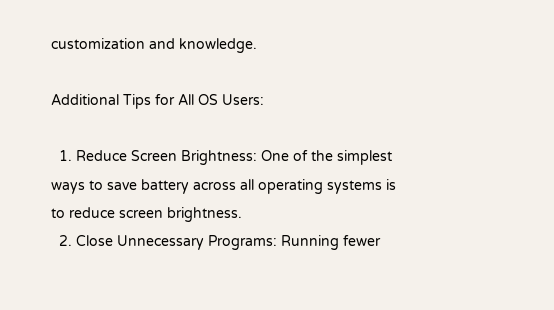customization and knowledge.

Additional Tips for All OS Users:

  1. Reduce Screen Brightness: One of the simplest ways to save battery across all operating systems is to reduce screen brightness.
  2. Close Unnecessary Programs: Running fewer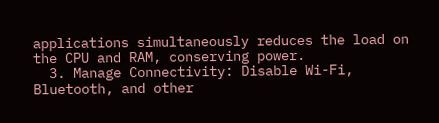applications simultaneously reduces the load on the CPU and RAM, conserving power.
  3. Manage Connectivity: Disable Wi-Fi, Bluetooth, and other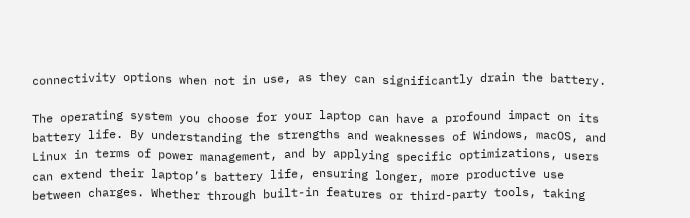connectivity options when not in use, as they can significantly drain the battery.

The operating system you choose for your laptop can have a profound impact on its battery life. By understanding the strengths and weaknesses of Windows, macOS, and Linux in terms of power management, and by applying specific optimizations, users can extend their laptop’s battery life, ensuring longer, more productive use between charges. Whether through built-in features or third-party tools, taking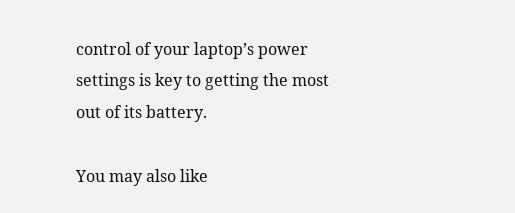control of your laptop’s power settings is key to getting the most out of its battery.

You may also like